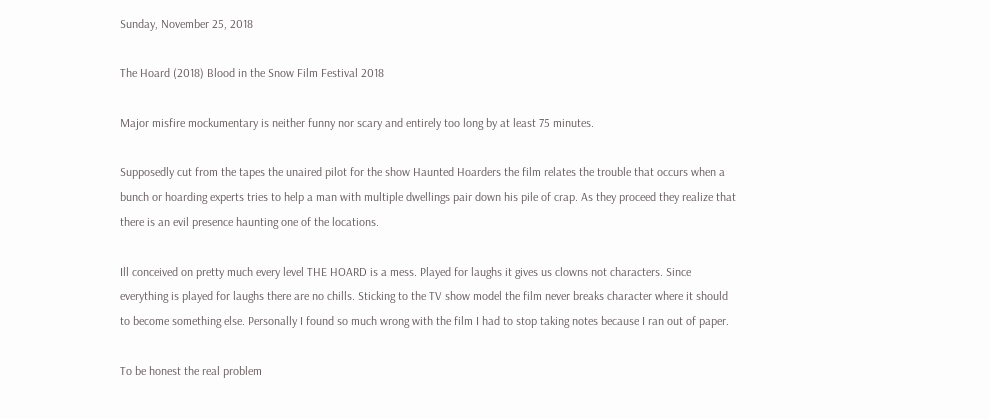Sunday, November 25, 2018

The Hoard (2018) Blood in the Snow Film Festival 2018

Major misfire mockumentary is neither funny nor scary and entirely too long by at least 75 minutes.

Supposedly cut from the tapes the unaired pilot for the show Haunted Hoarders the film relates the trouble that occurs when a bunch or hoarding experts tries to help a man with multiple dwellings pair down his pile of crap. As they proceed they realize that there is an evil presence haunting one of the locations.

Ill conceived on pretty much every level THE HOARD is a mess. Played for laughs it gives us clowns not characters. Since everything is played for laughs there are no chills. Sticking to the TV show model the film never breaks character where it should to become something else. Personally I found so much wrong with the film I had to stop taking notes because I ran out of paper.

To be honest the real problem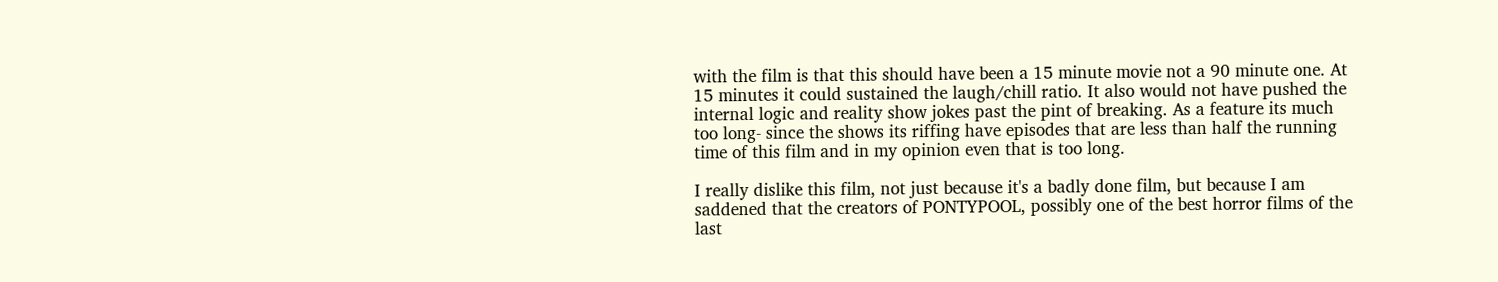with the film is that this should have been a 15 minute movie not a 90 minute one. At 15 minutes it could sustained the laugh/chill ratio. It also would not have pushed the internal logic and reality show jokes past the pint of breaking. As a feature its much too long- since the shows its riffing have episodes that are less than half the running time of this film and in my opinion even that is too long.

I really dislike this film, not just because it's a badly done film, but because I am saddened that the creators of PONTYPOOL, possibly one of the best horror films of the last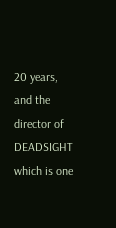20 years, and the director of DEADSIGHT which is one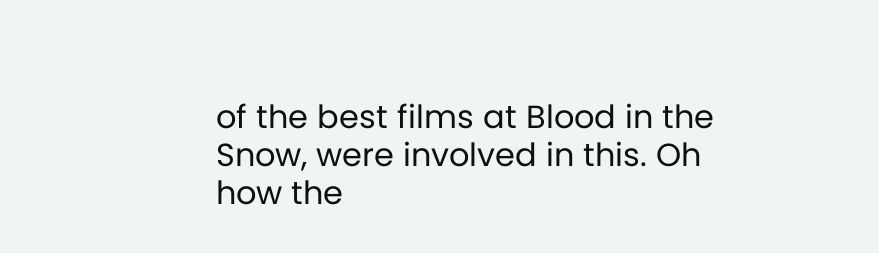of the best films at Blood in the Snow, were involved in this. Oh how the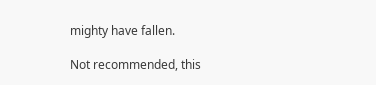mighty have fallen.

Not recommended, this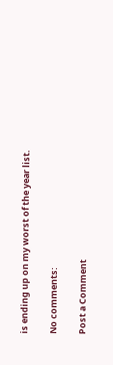is ending up on my worst of the year list.

No comments:

Post a Comment